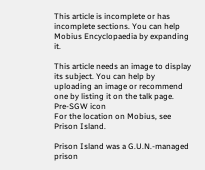This article is incomplete or has incomplete sections. You can help Mobius Encyclopaedia by expanding it.

This article needs an image to display its subject. You can help by uploading an image or recommend one by listing it on the talk page.
Pre-SGW icon
For the location on Mobius, see Prison Island.

Prison Island was a G.U.N.-managed prison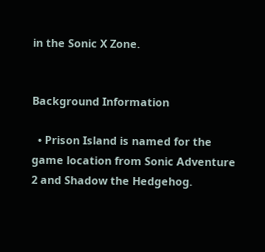in the Sonic X Zone.


Background Information

  • Prison Island is named for the game location from Sonic Adventure 2 and Shadow the Hedgehog.